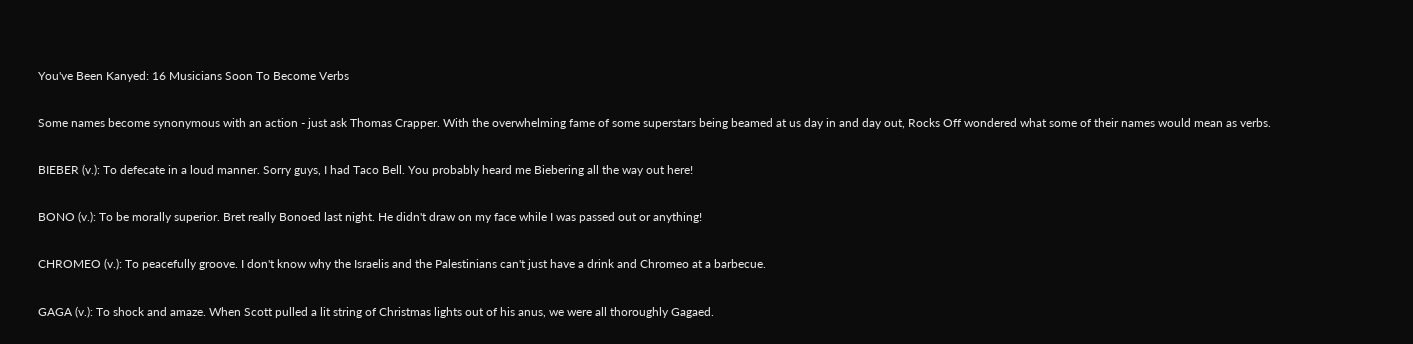You've Been Kanyed: 16 Musicians Soon To Become Verbs

Some names become synonymous with an action - just ask Thomas Crapper. With the overwhelming fame of some superstars being beamed at us day in and day out, Rocks Off wondered what some of their names would mean as verbs.

BIEBER (v.): To defecate in a loud manner. Sorry guys, I had Taco Bell. You probably heard me Biebering all the way out here!

BONO (v.): To be morally superior. Bret really Bonoed last night. He didn't draw on my face while I was passed out or anything!

CHROMEO (v.): To peacefully groove. I don't know why the Israelis and the Palestinians can't just have a drink and Chromeo at a barbecue.

GAGA (v.): To shock and amaze. When Scott pulled a lit string of Christmas lights out of his anus, we were all thoroughly Gagaed.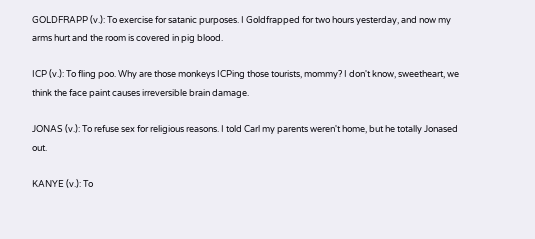GOLDFRAPP (v.): To exercise for satanic purposes. I Goldfrapped for two hours yesterday, and now my arms hurt and the room is covered in pig blood.

ICP (v.): To fling poo. Why are those monkeys ICPing those tourists, mommy? I don't know, sweetheart, we think the face paint causes irreversible brain damage.

JONAS (v.): To refuse sex for religious reasons. I told Carl my parents weren't home, but he totally Jonased out.

KANYE (v.): To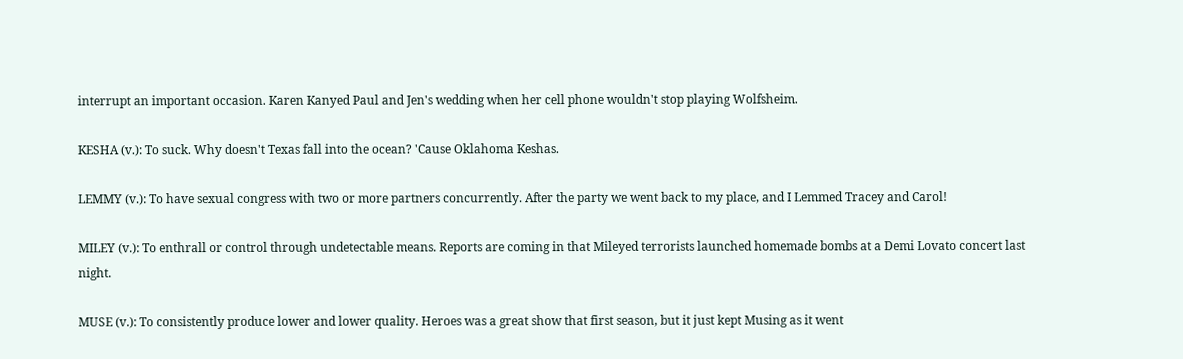interrupt an important occasion. Karen Kanyed Paul and Jen's wedding when her cell phone wouldn't stop playing Wolfsheim.

KESHA (v.): To suck. Why doesn't Texas fall into the ocean? 'Cause Oklahoma Keshas.

LEMMY (v.): To have sexual congress with two or more partners concurrently. After the party we went back to my place, and I Lemmed Tracey and Carol!

MILEY (v.): To enthrall or control through undetectable means. Reports are coming in that Mileyed terrorists launched homemade bombs at a Demi Lovato concert last night.

MUSE (v.): To consistently produce lower and lower quality. Heroes was a great show that first season, but it just kept Musing as it went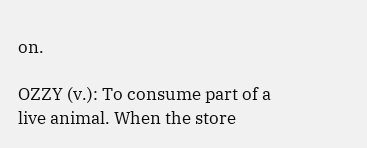on.

OZZY (v.): To consume part of a live animal. When the store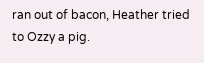ran out of bacon, Heather tried to Ozzy a pig.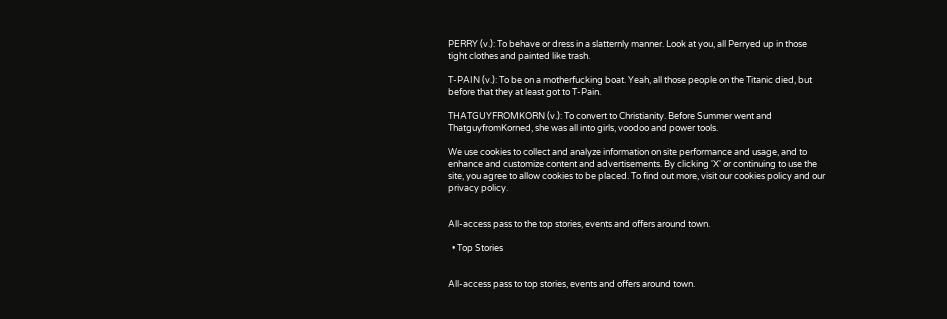PERRY (v.): To behave or dress in a slatternly manner. Look at you, all Perryed up in those tight clothes and painted like trash.

T-PAIN (v.): To be on a motherfucking boat. Yeah, all those people on the Titanic died, but before that they at least got to T-Pain.

THATGUYFROMKORN (v.): To convert to Christianity. Before Summer went and ThatguyfromKorned, she was all into girls, voodoo and power tools.

We use cookies to collect and analyze information on site performance and usage, and to enhance and customize content and advertisements. By clicking 'X' or continuing to use the site, you agree to allow cookies to be placed. To find out more, visit our cookies policy and our privacy policy.


All-access pass to the top stories, events and offers around town.

  • Top Stories


All-access pass to top stories, events and offers around town.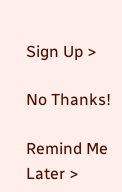Sign Up >

No Thanks!

Remind Me Later >